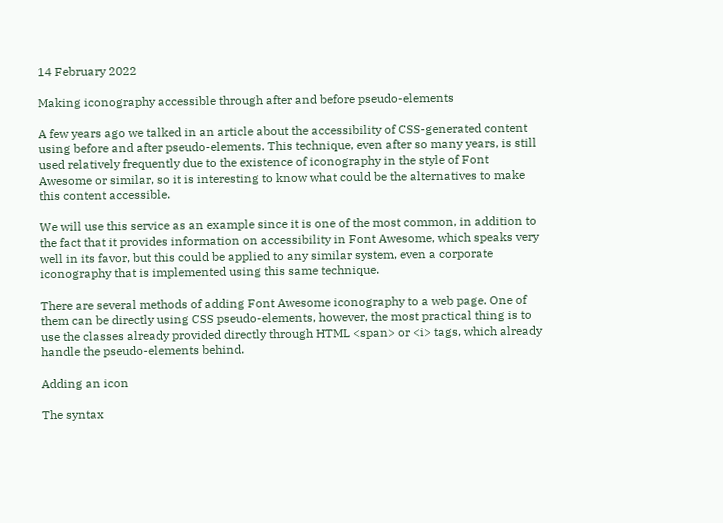14 February 2022

Making iconography accessible through after and before pseudo-elements

A few years ago we talked in an article about the accessibility of CSS-generated content using before and after pseudo-elements. This technique, even after so many years, is still used relatively frequently due to the existence of iconography in the style of Font Awesome or similar, so it is interesting to know what could be the alternatives to make this content accessible.

We will use this service as an example since it is one of the most common, in addition to the fact that it provides information on accessibility in Font Awesome, which speaks very well in its favor, but this could be applied to any similar system, even a corporate iconography that is implemented using this same technique.

There are several methods of adding Font Awesome iconography to a web page. One of them can be directly using CSS pseudo-elements, however, the most practical thing is to use the classes already provided directly through HTML <span> or <i> tags, which already handle the pseudo-elements behind.

Adding an icon

The syntax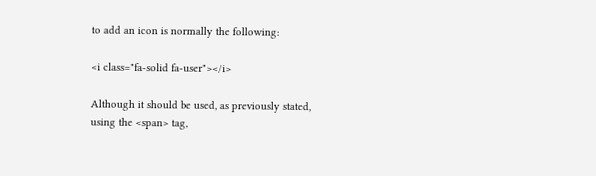to add an icon is normally the following:

<i class="fa-solid fa-user"></i>

Although it should be used, as previously stated, using the <span> tag,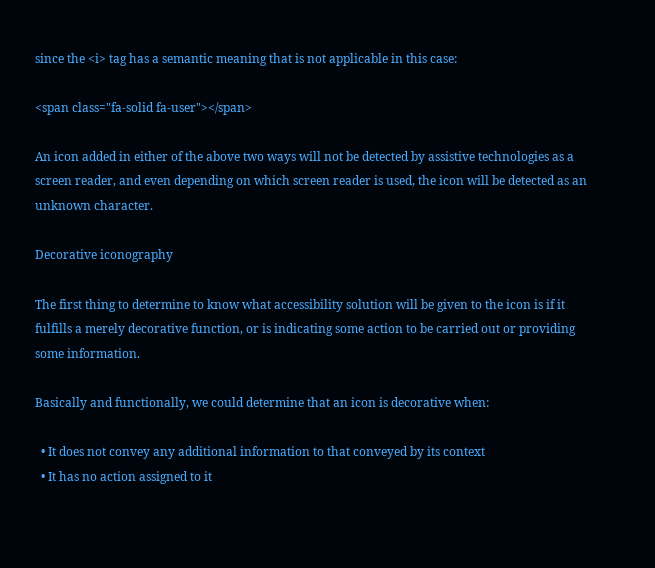since the <i> tag has a semantic meaning that is not applicable in this case:

<span class="fa-solid fa-user"></span>

An icon added in either of the above two ways will not be detected by assistive technologies as a screen reader, and even depending on which screen reader is used, the icon will be detected as an unknown character.

Decorative iconography

The first thing to determine to know what accessibility solution will be given to the icon is if it fulfills a merely decorative function, or is indicating some action to be carried out or providing some information.

Basically and functionally, we could determine that an icon is decorative when:

  • It does not convey any additional information to that conveyed by its context
  • It has no action assigned to it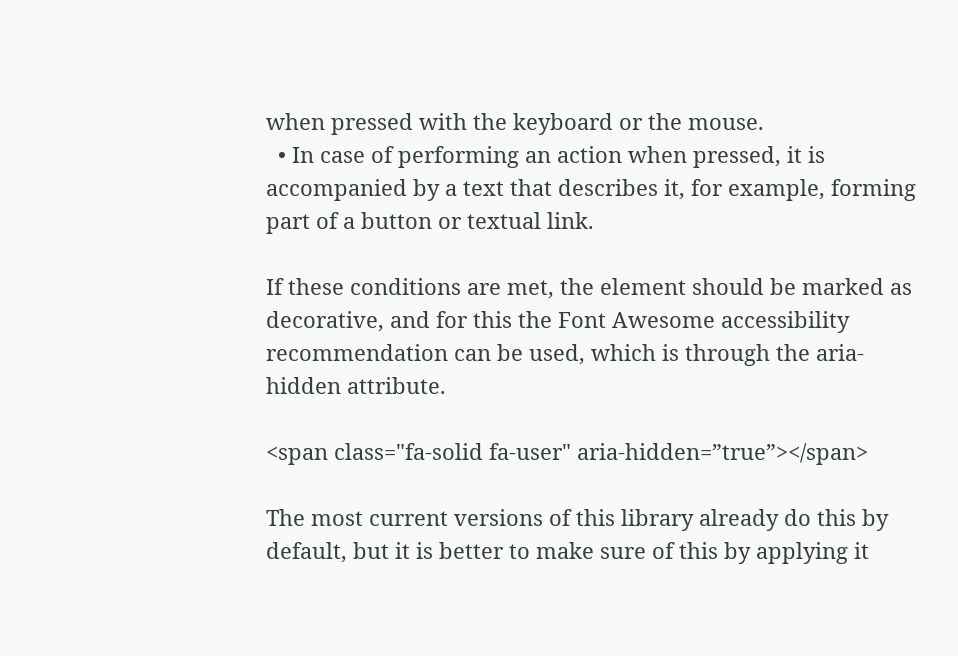when pressed with the keyboard or the mouse.
  • In case of performing an action when pressed, it is accompanied by a text that describes it, for example, forming part of a button or textual link.

If these conditions are met, the element should be marked as decorative, and for this the Font Awesome accessibility recommendation can be used, which is through the aria-hidden attribute.

<span class="fa-solid fa-user" aria-hidden=”true”></span>

The most current versions of this library already do this by default, but it is better to make sure of this by applying it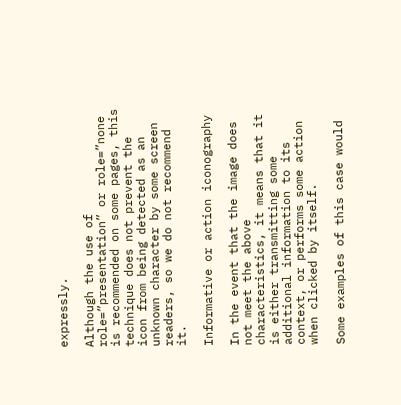expressly.

Although the use of role=”presentation” or role=”none is recommended on some pages, this technique does not prevent the icon from being detected as an unknown character by some screen readers, so we do not recommend it.

Informative or action iconography

In the event that the image does not meet the above characteristics, it means that it is either transmitting some additional information to its context, or performs some action when clicked by itself.

Some examples of this case would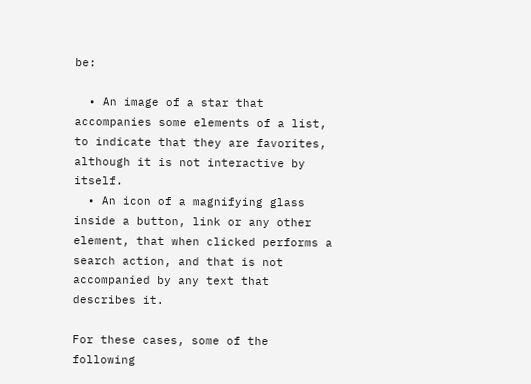be:

  • An image of a star that accompanies some elements of a list, to indicate that they are favorites, although it is not interactive by itself.
  • An icon of a magnifying glass inside a button, link or any other element, that when clicked performs a search action, and that is not accompanied by any text that describes it.

For these cases, some of the following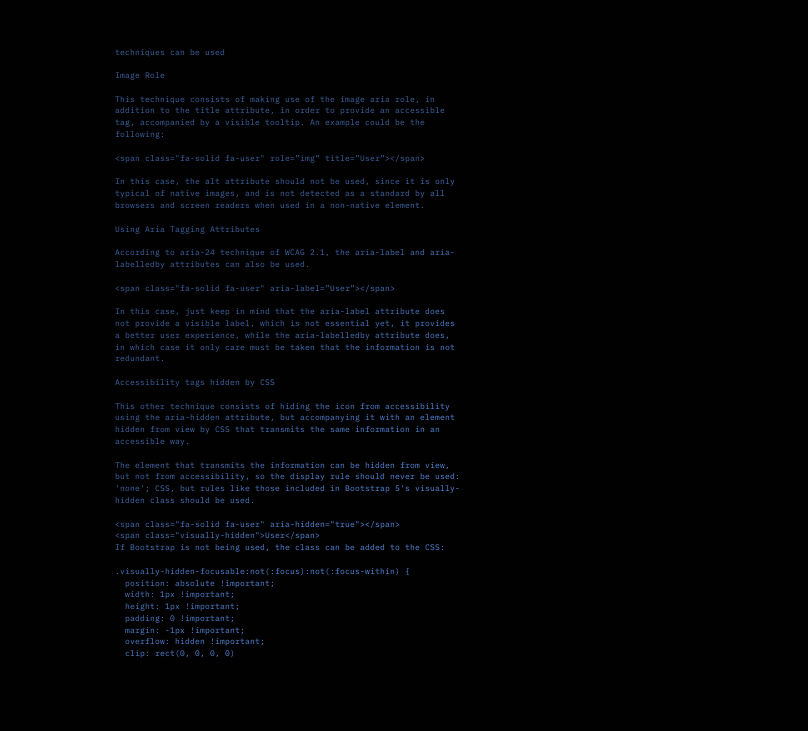techniques can be used

Image Role

This technique consists of making use of the image aria role, in addition to the title attribute, in order to provide an accessible tag, accompanied by a visible tooltip. An example could be the following:

<span class="fa-solid fa-user" role=”img” title=”User”></span>

In this case, the alt attribute should not be used, since it is only typical of native images, and is not detected as a standard by all browsers and screen readers when used in a non-native element.

Using Aria Tagging Attributes

According to aria-24 technique of WCAG 2.1, the aria-label and aria-labelledby attributes can also be used.

<span class="fa-solid fa-user" aria-label=”User”></span>

In this case, just keep in mind that the aria-label attribute does not provide a visible label, which is not essential yet, it provides a better user experience, while the aria-labelledby attribute does, in which case it only care must be taken that the information is not redundant.

Accessibility tags hidden by CSS

This other technique consists of hiding the icon from accessibility using the aria-hidden attribute, but accompanying it with an element hidden from view by CSS that transmits the same information in an accessible way.

The element that transmits the information can be hidden from view, but not from accessibility, so the display rule should never be used: 'none'; CSS, but rules like those included in Bootstrap 5's visually-hidden class should be used.

<span class="fa-solid fa-user" aria-hidden="true"></span>
<span class="visually-hidden">User</span>
If Bootstrap is not being used, the class can be added to the CSS:

.visually-hidden-focusable:not(:focus):not(:focus-within) {
  position: absolute !important;
  width: 1px !important;
  height: 1px !important;
  padding: 0 !important;
  margin: -1px !important;
  overflow: hidden !important;
  clip: rect(0, 0, 0, 0)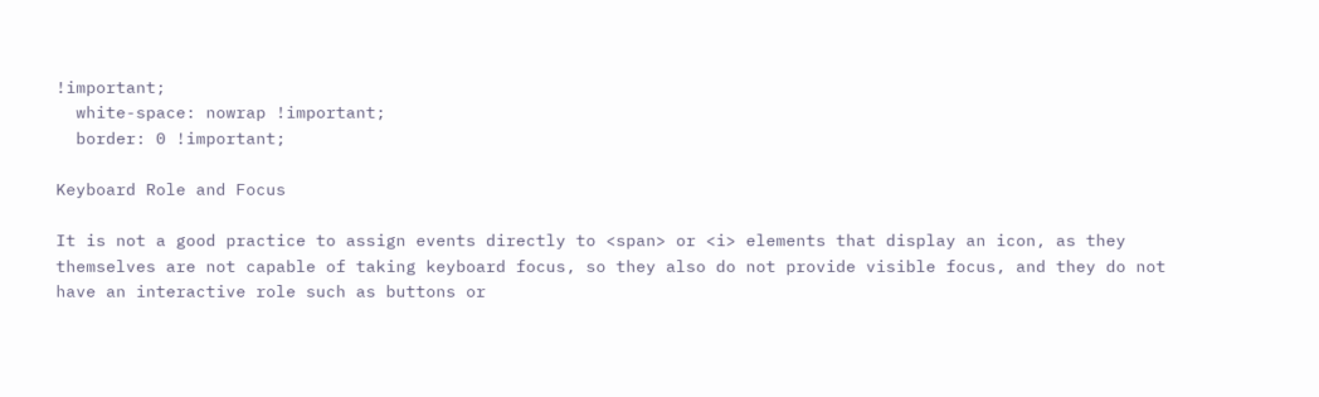!important;
  white-space: nowrap !important;
  border: 0 !important;

Keyboard Role and Focus

It is not a good practice to assign events directly to <span> or <i> elements that display an icon, as they themselves are not capable of taking keyboard focus, so they also do not provide visible focus, and they do not have an interactive role such as buttons or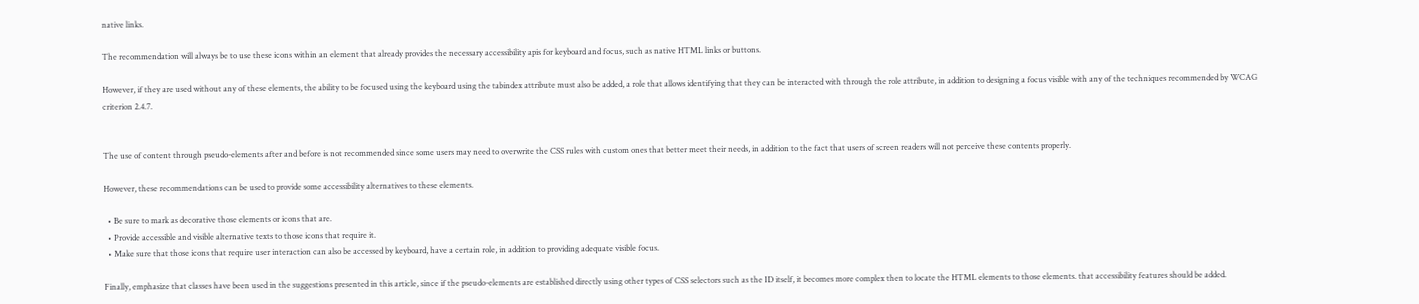native links.

The recommendation will always be to use these icons within an element that already provides the necessary accessibility apis for keyboard and focus, such as native HTML links or buttons.

However, if they are used without any of these elements, the ability to be focused using the keyboard using the tabindex attribute must also be added, a role that allows identifying that they can be interacted with through the role attribute, in addition to designing a focus visible with any of the techniques recommended by WCAG criterion 2.4.7.


The use of content through pseudo-elements after and before is not recommended since some users may need to overwrite the CSS rules with custom ones that better meet their needs, in addition to the fact that users of screen readers will not perceive these contents properly.

However, these recommendations can be used to provide some accessibility alternatives to these elements.

  • Be sure to mark as decorative those elements or icons that are.
  • Provide accessible and visible alternative texts to those icons that require it.
  • Make sure that those icons that require user interaction can also be accessed by keyboard, have a certain role, in addition to providing adequate visible focus.

Finally, emphasize that classes have been used in the suggestions presented in this article, since if the pseudo-elements are established directly using other types of CSS selectors such as the ID itself, it becomes more complex then to locate the HTML elements to those elements. that accessibility features should be added.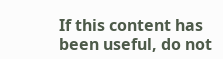If this content has been useful, do not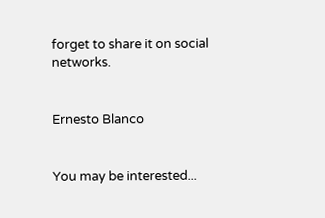forget to share it on social networks.


Ernesto Blanco


You may be interested...